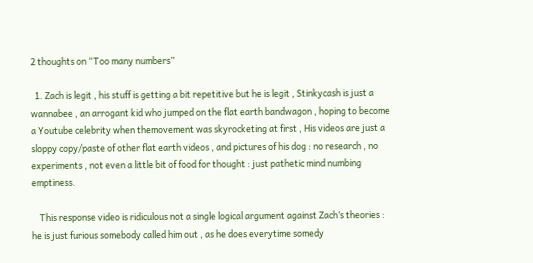2 thoughts on “Too many numbers”

  1. Zach is legit , his stuff is getting a bit repetitive but he is legit , Stinkycash is just a wannabee , an arrogant kid who jumped on the flat earth bandwagon , hoping to become a Youtube celebrity when themovement was skyrocketing at first , His videos are just a sloppy copy/paste of other flat earth videos , and pictures of his dog : no research , no experiments , not even a little bit of food for thought : just pathetic mind numbing emptiness.

    This response video is ridiculous not a single logical argument against Zach’s theories : he is just furious somebody called him out , as he does everytime somedy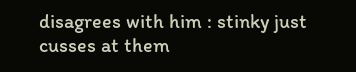disagrees with him : stinky just cusses at them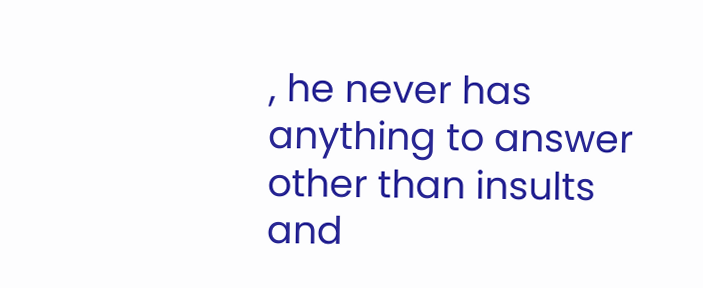, he never has anything to answer other than insults and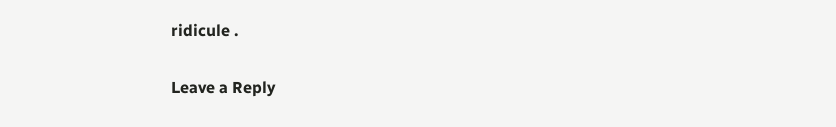ridicule .

Leave a Reply